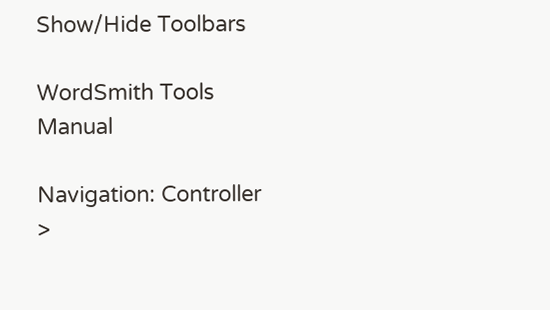Show/Hide Toolbars

WordSmith Tools Manual

Navigation: Controller >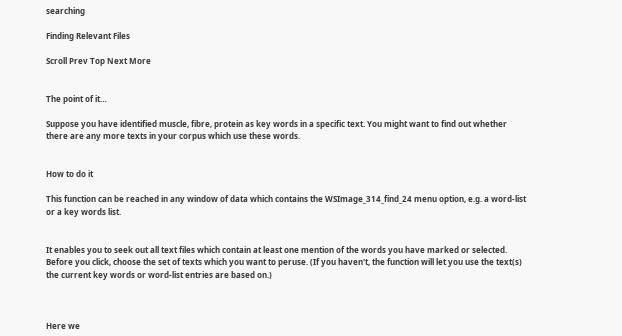searching

Finding Relevant Files

Scroll Prev Top Next More


The point of it…

Suppose you have identified muscle, fibre, protein as key words in a specific text. You might want to find out whether there are any more texts in your corpus which use these words.


How to do it

This function can be reached in any window of data which contains the WSImage_314_find_24 menu option, e.g. a word-list or a key words list.


It enables you to seek out all text files which contain at least one mention of the words you have marked or selected. Before you click, choose the set of texts which you want to peruse. (If you haven't, the function will let you use the text(s) the current key words or word-list entries are based on.)



Here we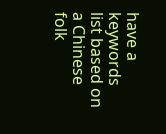have a keywords list based on a Chinese folk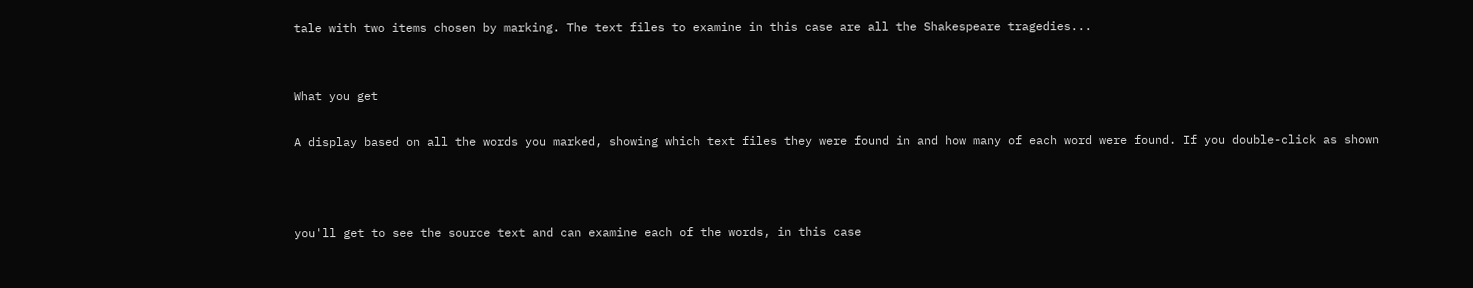tale with two items chosen by marking. The text files to examine in this case are all the Shakespeare tragedies...


What you get

A display based on all the words you marked, showing which text files they were found in and how many of each word were found. If you double-click as shown



you'll get to see the source text and can examine each of the words, in this case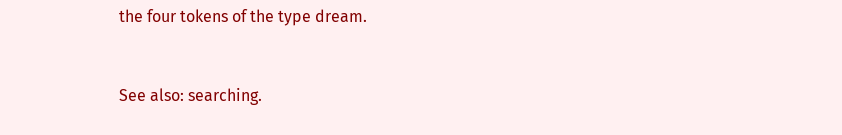the four tokens of the type dream.


See also: searching.